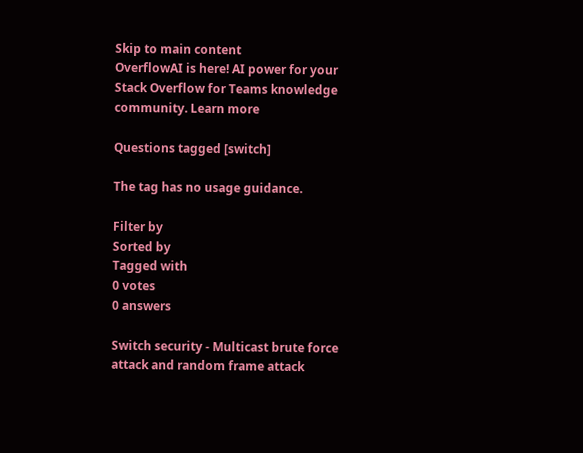Skip to main content
OverflowAI is here! AI power for your Stack Overflow for Teams knowledge community. Learn more

Questions tagged [switch]

The tag has no usage guidance.

Filter by
Sorted by
Tagged with
0 votes
0 answers

Switch security - Multicast brute force attack and random frame attack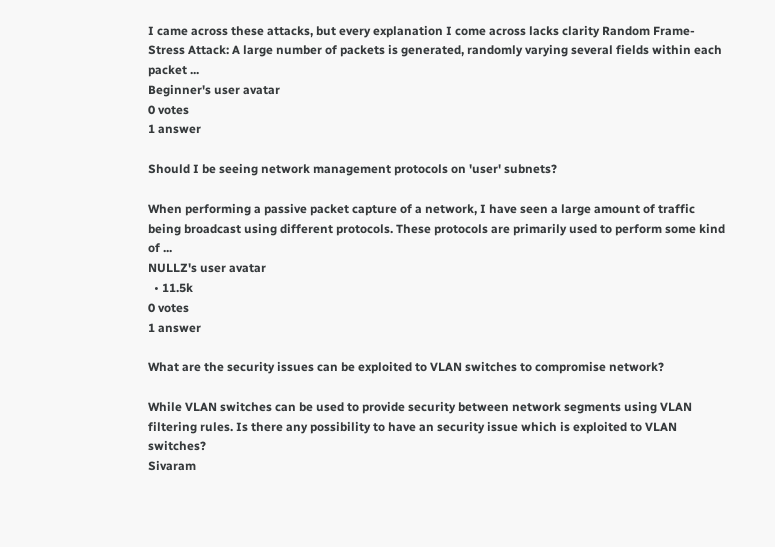I came across these attacks, but every explanation I come across lacks clarity Random Frame-Stress Attack: A large number of packets is generated, randomly varying several fields within each packet ...
Beginner's user avatar
0 votes
1 answer

Should I be seeing network management protocols on 'user' subnets?

When performing a passive packet capture of a network, I have seen a large amount of traffic being broadcast using different protocols. These protocols are primarily used to perform some kind of ...
NULLZ's user avatar
  • 11.5k
0 votes
1 answer

What are the security issues can be exploited to VLAN switches to compromise network?

While VLAN switches can be used to provide security between network segments using VLAN filtering rules. Is there any possibility to have an security issue which is exploited to VLAN switches?
Sivaram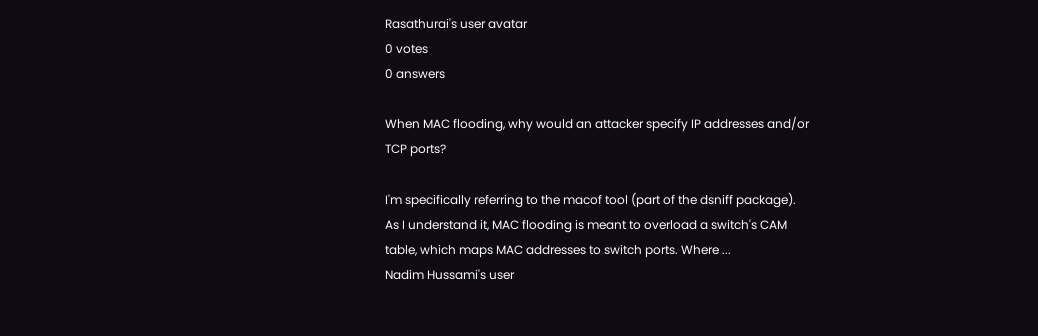Rasathurai's user avatar
0 votes
0 answers

When MAC flooding, why would an attacker specify IP addresses and/or TCP ports?

I'm specifically referring to the macof tool (part of the dsniff package). As I understand it, MAC flooding is meant to overload a switch's CAM table, which maps MAC addresses to switch ports. Where ...
Nadim Hussami's user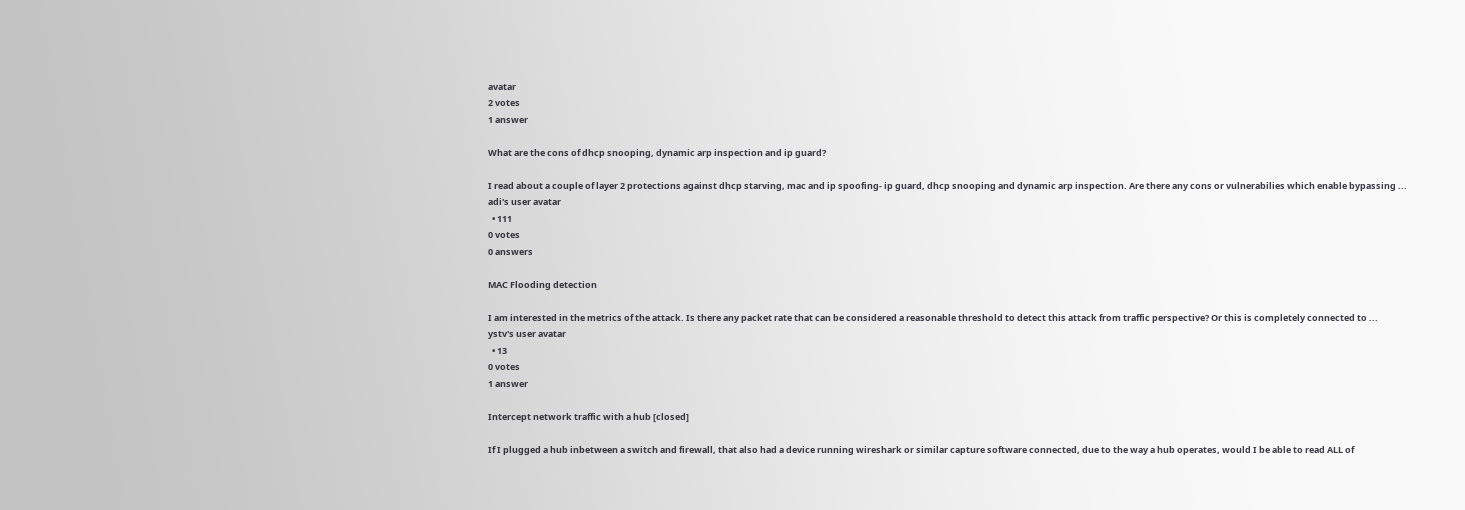avatar
2 votes
1 answer

What are the cons of dhcp snooping, dynamic arp inspection and ip guard?

I read about a couple of layer 2 protections against dhcp starving, mac and ip spoofing- ip guard, dhcp snooping and dynamic arp inspection. Are there any cons or vulnerabilies which enable bypassing ...
adi's user avatar
  • 111
0 votes
0 answers

MAC Flooding detection

I am interested in the metrics of the attack. Is there any packet rate that can be considered a reasonable threshold to detect this attack from traffic perspective? Or this is completely connected to ...
ystv's user avatar
  • 13
0 votes
1 answer

Intercept network traffic with a hub [closed]

If I plugged a hub inbetween a switch and firewall, that also had a device running wireshark or similar capture software connected, due to the way a hub operates, would I be able to read ALL of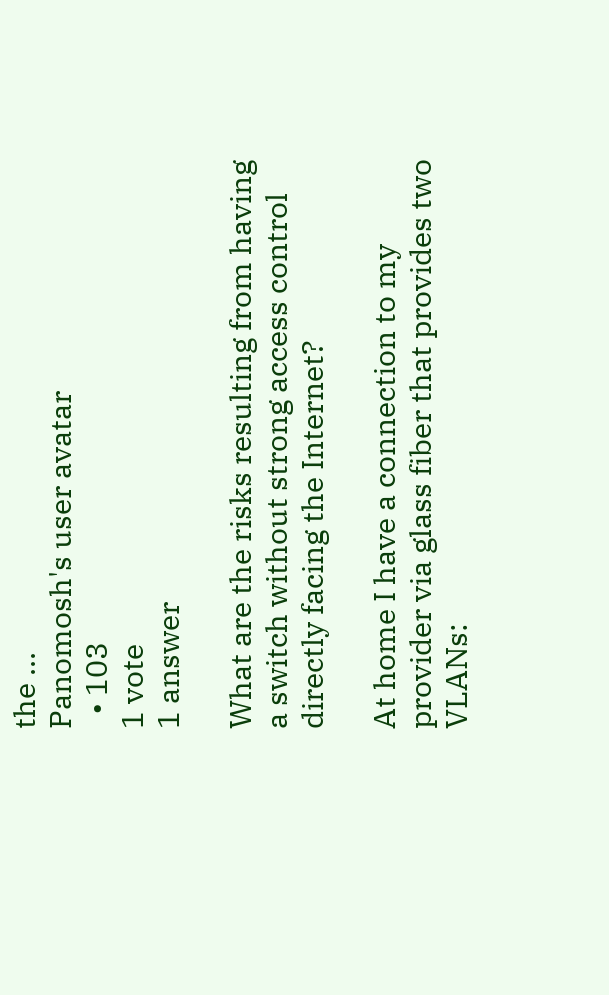the ...
Panomosh's user avatar
  • 103
1 vote
1 answer

What are the risks resulting from having a switch without strong access control directly facing the Internet?

At home I have a connection to my provider via glass fiber that provides two VLANs: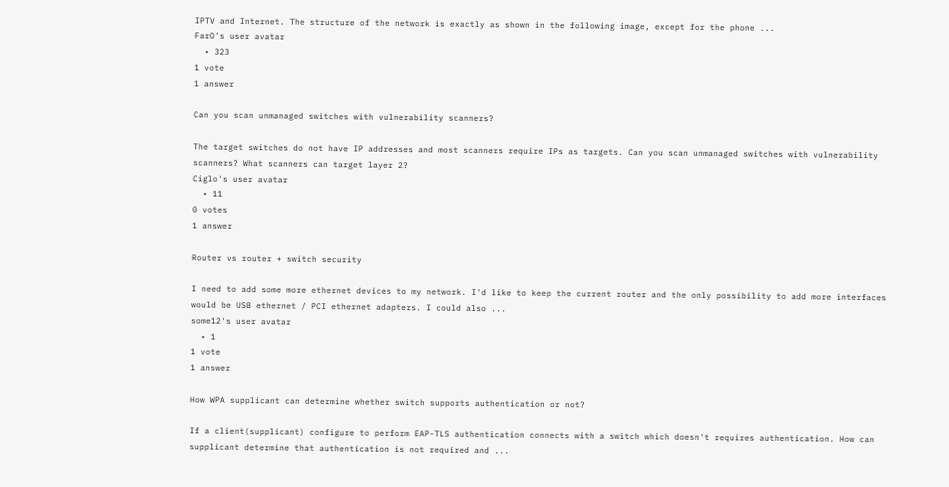IPTV and Internet. The structure of the network is exactly as shown in the following image, except for the phone ...
FarO's user avatar
  • 323
1 vote
1 answer

Can you scan unmanaged switches with vulnerability scanners?

The target switches do not have IP addresses and most scanners require IPs as targets. Can you scan unmanaged switches with vulnerability scanners? What scanners can target layer 2?
Ciglo's user avatar
  • 11
0 votes
1 answer

Router vs router + switch security

I need to add some more ethernet devices to my network. I'd like to keep the current router and the only possibility to add more interfaces would be USB ethernet / PCI ethernet adapters. I could also ...
some12's user avatar
  • 1
1 vote
1 answer

How WPA supplicant can determine whether switch supports authentication or not?

If a client(supplicant) configure to perform EAP-TLS authentication connects with a switch which doesn't requires authentication. How can supplicant determine that authentication is not required and ...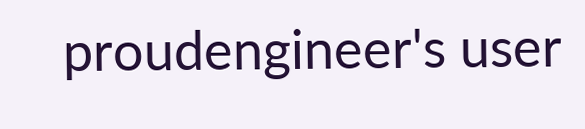proudengineer's user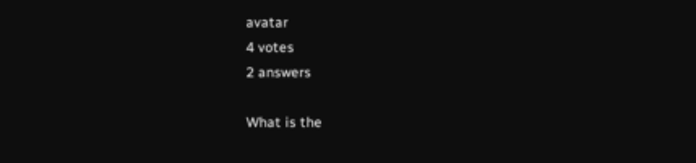avatar
4 votes
2 answers

What is the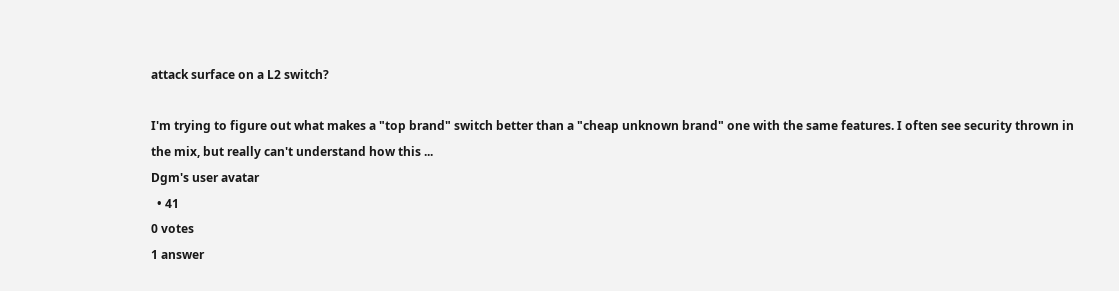attack surface on a L2 switch?

I'm trying to figure out what makes a "top brand" switch better than a "cheap unknown brand" one with the same features. I often see security thrown in the mix, but really can't understand how this ...
Dgm's user avatar
  • 41
0 votes
1 answer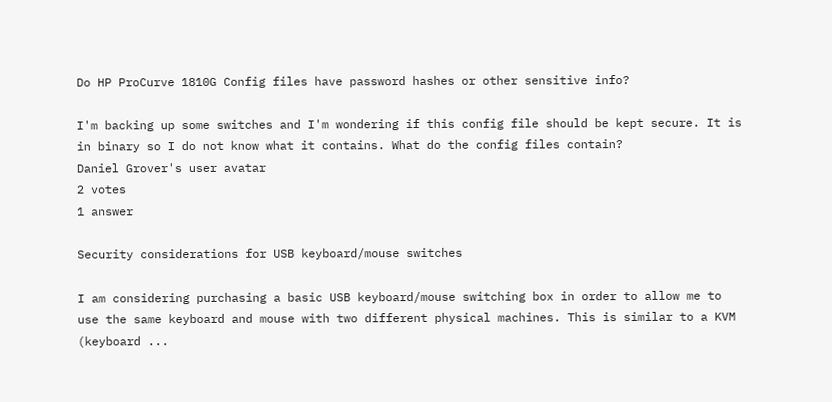Do HP ProCurve 1810G Config files have password hashes or other sensitive info?

I'm backing up some switches and I'm wondering if this config file should be kept secure. It is in binary so I do not know what it contains. What do the config files contain?
Daniel Grover's user avatar
2 votes
1 answer

Security considerations for USB keyboard/mouse switches

I am considering purchasing a basic USB keyboard/mouse switching box in order to allow me to use the same keyboard and mouse with two different physical machines. This is similar to a KVM (keyboard ...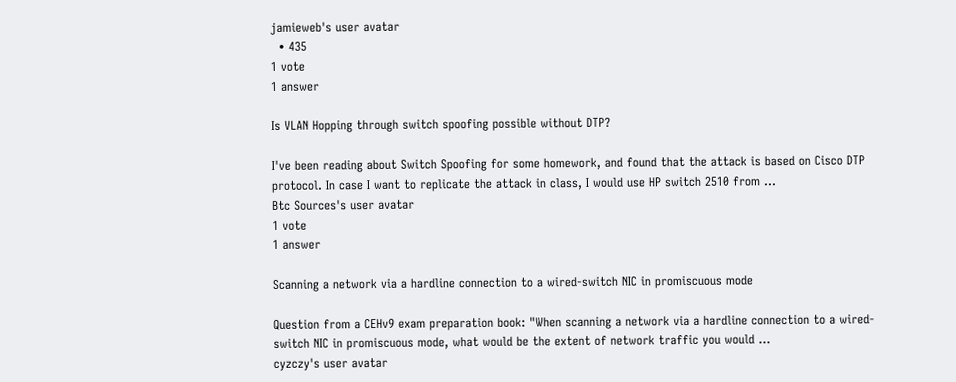jamieweb's user avatar
  • 435
1 vote
1 answer

Is VLAN Hopping through switch spoofing possible without DTP?

I've been reading about Switch Spoofing for some homework, and found that the attack is based on Cisco DTP protocol. In case I want to replicate the attack in class, I would use HP switch 2510 from ...
Btc Sources's user avatar
1 vote
1 answer

Scanning a network via a hardline connection to a wired-switch NIC in promiscuous mode

Question from a CEHv9 exam preparation book: "When scanning a network via a hardline connection to a wired-switch NIC in promiscuous mode, what would be the extent of network traffic you would ...
cyzczy's user avatar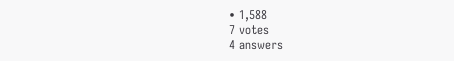• 1,588
7 votes
4 answers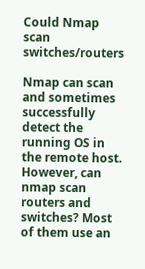Could Nmap scan switches/routers

Nmap can scan and sometimes successfully detect the running OS in the remote host. However, can nmap scan routers and switches? Most of them use an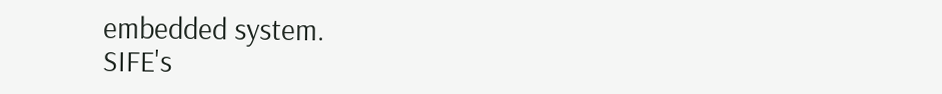embedded system.
SIFE's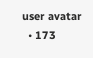user avatar
  • 173